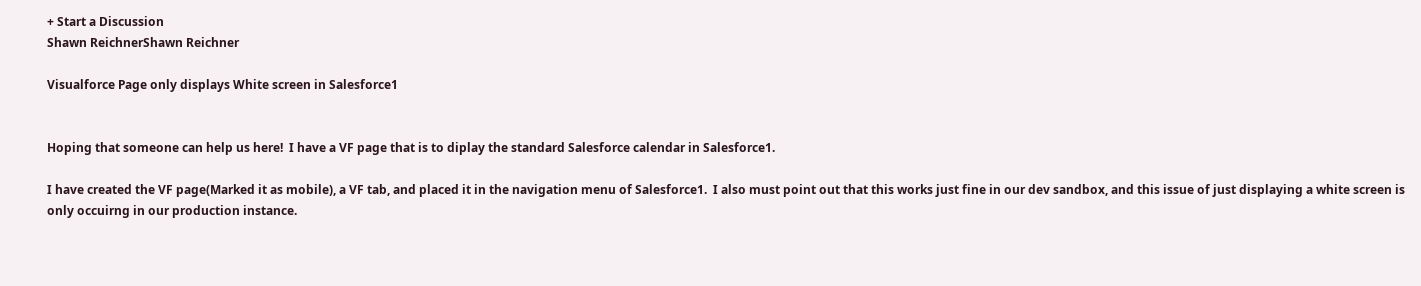+ Start a Discussion
Shawn ReichnerShawn Reichner

Visualforce Page only displays White screen in Salesforce1


Hoping that someone can help us here!  I have a VF page that is to diplay the standard Salesforce calendar in Salesforce1.

I have created the VF page(Marked it as mobile), a VF tab, and placed it in the navigation menu of Salesforce1.  I also must point out that this works just fine in our dev sandbox, and this issue of just displaying a white screen is only occuirng in our production instance.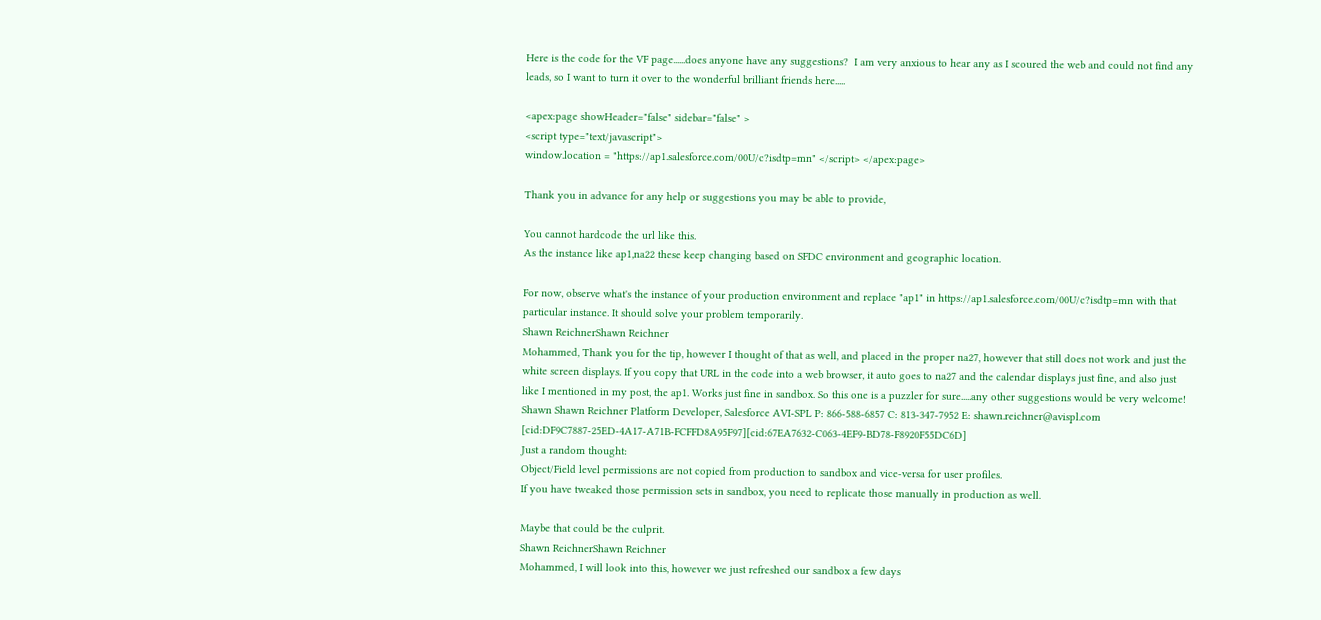Here is the code for the VF page......does anyone have any suggestions?  I am very anxious to hear any as I scoured the web and could not find any leads, so I want to turn it over to the wonderful brilliant friends here.....

<apex:page showHeader="false" sidebar="false" >
<script type="text/javascript">
window.location = "https://ap1.salesforce.com/00U/c?isdtp=mn" </script> </apex:page>

Thank you in advance for any help or suggestions you may be able to provide,

You cannot hardcode the url like this.
As the instance like ap1,na22 these keep changing based on SFDC environment and geographic location.

For now, observe what's the instance of your production environment and replace "ap1" in https://ap1.salesforce.com/00U/c?isdtp=mn with that particular instance. It should solve your problem temporarily.
Shawn ReichnerShawn Reichner
Mohammed, Thank you for the tip, however I thought of that as well, and placed in the proper na27, however that still does not work and just the white screen displays. If you copy that URL in the code into a web browser, it auto goes to na27 and the calendar displays just fine, and also just like I mentioned in my post, the ap1. Works just fine in sandbox. So this one is a puzzler for sure.....any other suggestions would be very welcome! Shawn Shawn Reichner Platform Developer, Salesforce AVI-SPL P: 866-588-6857 C: 813-347-7952 E: shawn.reichner@avispl.com [cid:DF9C7887-25ED-4A17-A71B-FCFFD8A95F97][cid:67EA7632-C063-4EF9-BD78-F8920F55DC6D]
Just a random thought:
Object/Field level permissions are not copied from production to sandbox and vice-versa for user profiles.
If you have tweaked those permission sets in sandbox, you need to replicate those manually in production as well.

Maybe that could be the culprit.
Shawn ReichnerShawn Reichner
Mohammed, I will look into this, however we just refreshed our sandbox a few days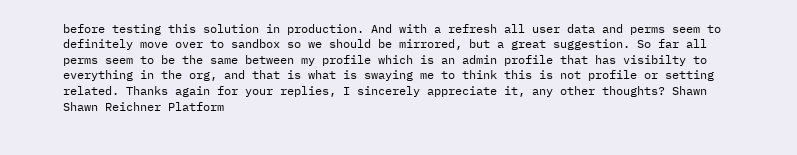before testing this solution in production. And with a refresh all user data and perms seem to definitely move over to sandbox so we should be mirrored, but a great suggestion. So far all perms seem to be the same between my profile which is an admin profile that has visibilty to everything in the org, and that is what is swaying me to think this is not profile or setting related. Thanks again for your replies, I sincerely appreciate it, any other thoughts? Shawn Shawn Reichner Platform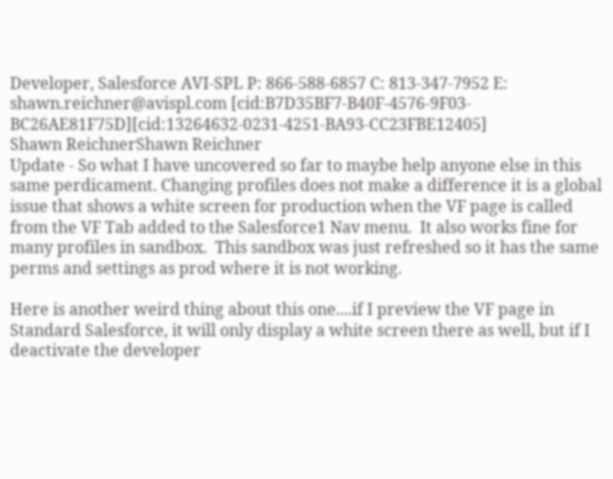Developer, Salesforce AVI-SPL P: 866-588-6857 C: 813-347-7952 E: shawn.reichner@avispl.com [cid:B7D35BF7-B40F-4576-9F03-BC26AE81F75D][cid:13264632-0231-4251-BA93-CC23FBE12405]
Shawn ReichnerShawn Reichner
Update - So what I have uncovered so far to maybe help anyone else in this same perdicament. Changing profiles does not make a difference it is a global issue that shows a white screen for production when the VF page is called from the VF Tab added to the Salesforce1 Nav menu.  It also works fine for many profiles in sandbox.  This sandbox was just refreshed so it has the same perms and settings as prod where it is not working.

Here is another weird thing about this one....if I preview the VF page in Standard Salesforce, it will only display a white screen there as well, but if I deactivate the developer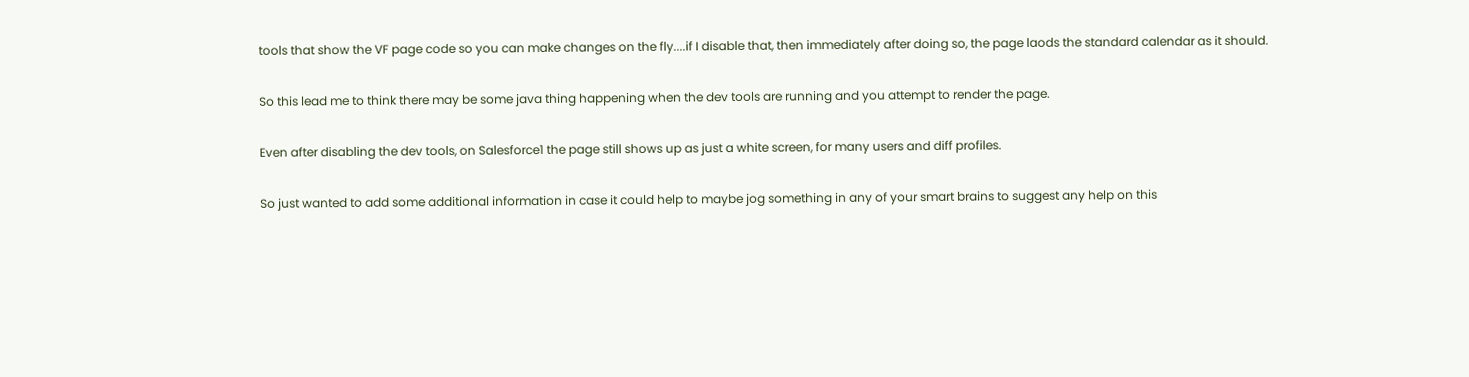tools that show the VF page code so you can make changes on the fly....if I disable that, then immediately after doing so, the page laods the standard calendar as it should.

So this lead me to think there may be some java thing happening when the dev tools are running and you attempt to render the page.

Even after disabling the dev tools, on Salesforce1 the page still shows up as just a white screen, for many users and diff profiles.

So just wanted to add some additional information in case it could help to maybe jog something in any of your smart brains to suggest any help on this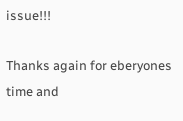issue!!!

Thanks again for eberyones time and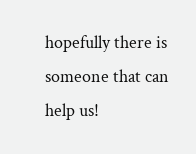hopefully there is someone that can help us!